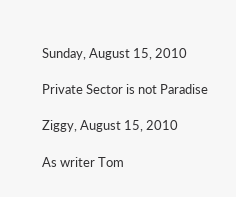Sunday, August 15, 2010

Private Sector is not Paradise

Ziggy, August 15, 2010

As writer Tom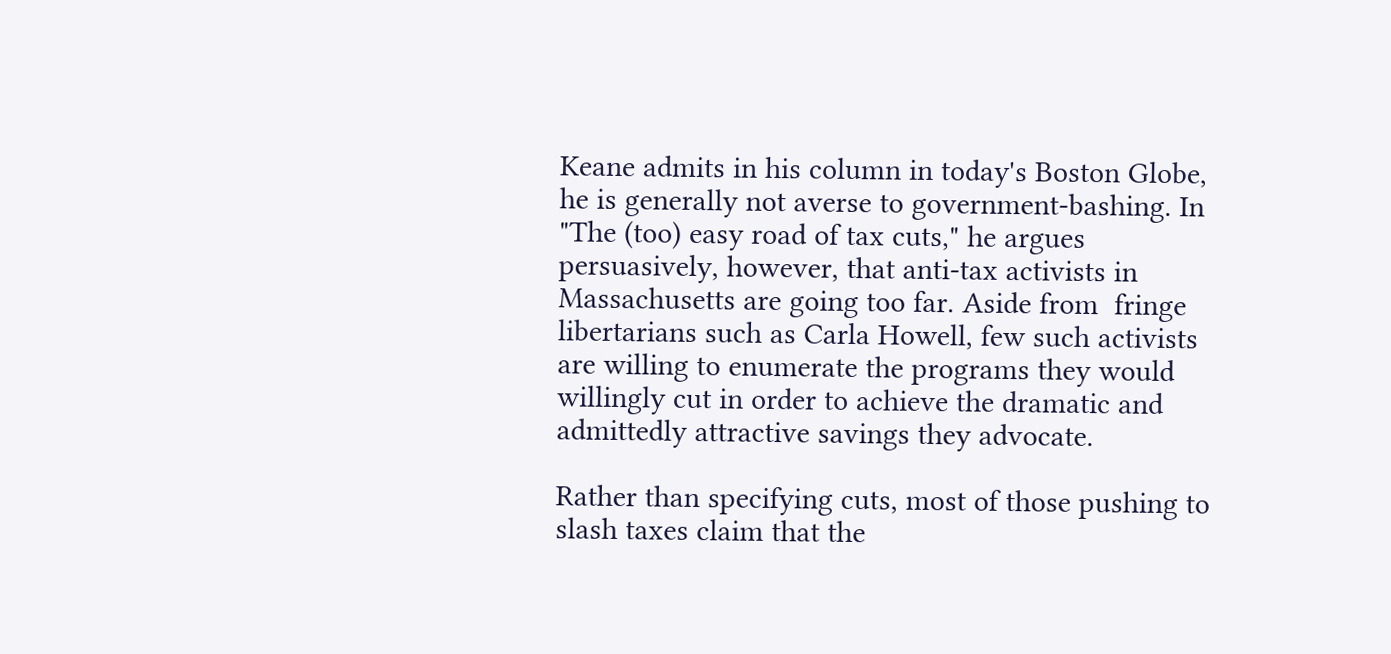Keane admits in his column in today's Boston Globe, he is generally not averse to government-bashing. In "The (too) easy road of tax cuts," he argues persuasively, however, that anti-tax activists in Massachusetts are going too far. Aside from  fringe libertarians such as Carla Howell, few such activists are willing to enumerate the programs they would willingly cut in order to achieve the dramatic and admittedly attractive savings they advocate.

Rather than specifying cuts, most of those pushing to slash taxes claim that the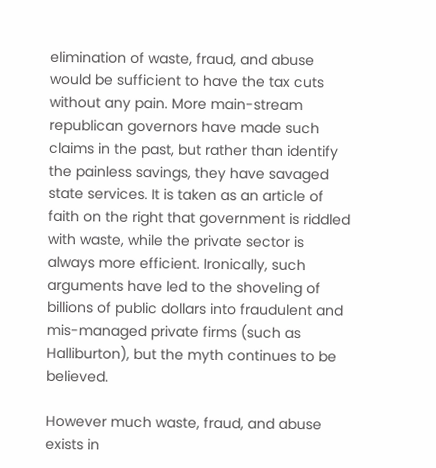elimination of waste, fraud, and abuse would be sufficient to have the tax cuts without any pain. More main-stream republican governors have made such claims in the past, but rather than identify the painless savings, they have savaged state services. It is taken as an article of faith on the right that government is riddled with waste, while the private sector is always more efficient. Ironically, such arguments have led to the shoveling of billions of public dollars into fraudulent and mis-managed private firms (such as Halliburton), but the myth continues to be believed.

However much waste, fraud, and abuse exists in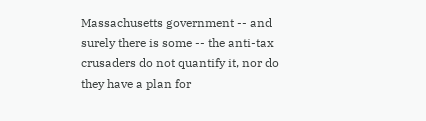Massachusetts government -- and surely there is some -- the anti-tax crusaders do not quantify it, nor do they have a plan for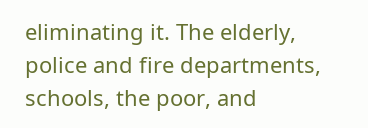eliminating it. The elderly, police and fire departments, schools, the poor, and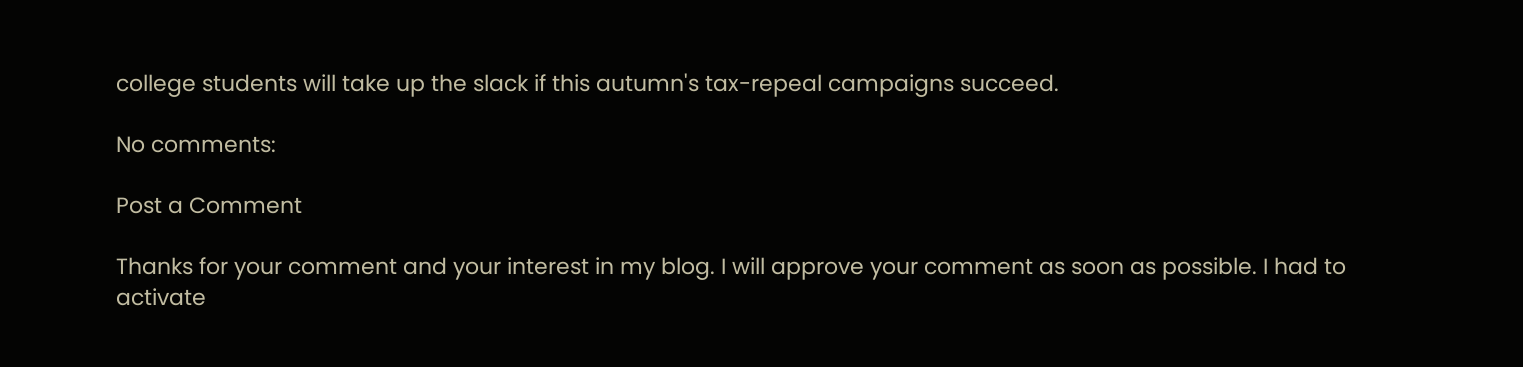college students will take up the slack if this autumn's tax-repeal campaigns succeed.

No comments:

Post a Comment

Thanks for your comment and your interest in my blog. I will approve your comment as soon as possible. I had to activate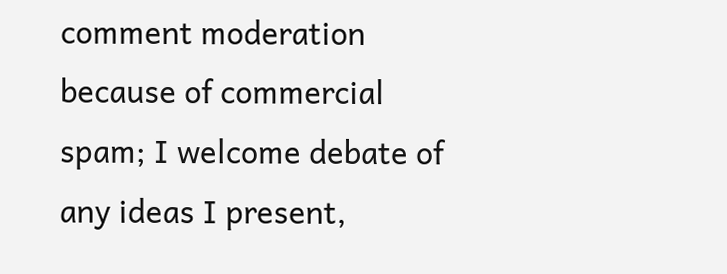comment moderation because of commercial spam; I welcome debate of any ideas I present,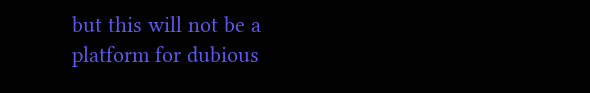but this will not be a platform for dubious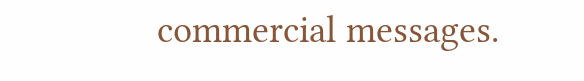commercial messages.